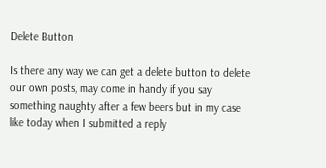Delete Button

Is there any way we can get a delete button to delete our own posts, may come in handy if you say something naughty after a few beers but in my case like today when I submitted a reply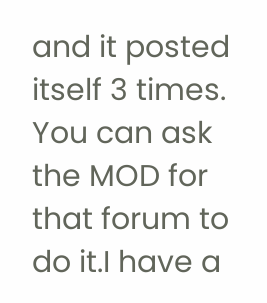and it posted itself 3 times.
You can ask the MOD for that forum to do it.I have a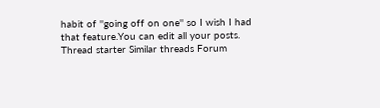habit of ''going off on one'' so I wish I had that feature.You can edit all your posts.
Thread starter Similar threads Forum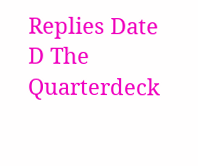Replies Date
D The Quarterdeck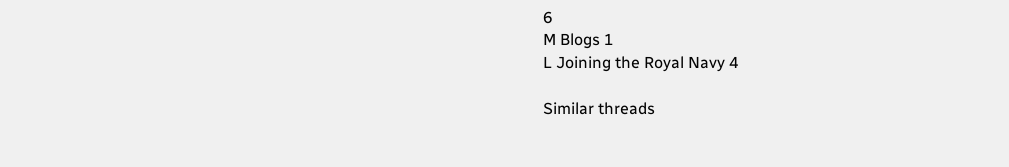6
M Blogs 1
L Joining the Royal Navy 4

Similar threads